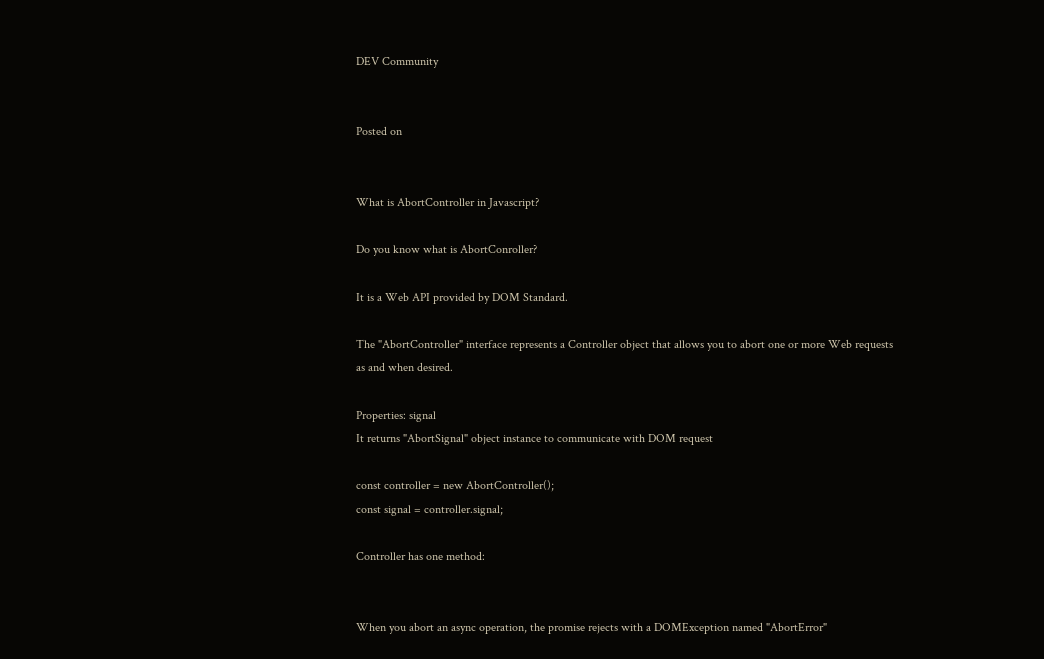DEV Community


Posted on


What is AbortController in Javascript?

Do you know what is AbortConroller?

It is a Web API provided by DOM Standard.

The "AbortController" interface represents a Controller object that allows you to abort one or more Web requests as and when desired.

Properties: signal
It returns "AbortSignal" object instance to communicate with DOM request

const controller = new AbortController();
const signal = controller.signal;

Controller has one method:


When you abort an async operation, the promise rejects with a DOMException named "AbortError"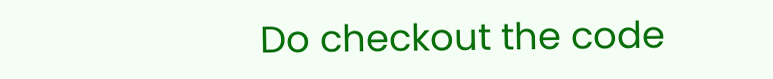Do checkout the code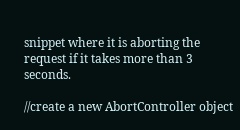snippet where it is aborting the request if it takes more than 3 seconds.

//create a new AbortController object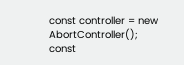const controller = new AbortController();
const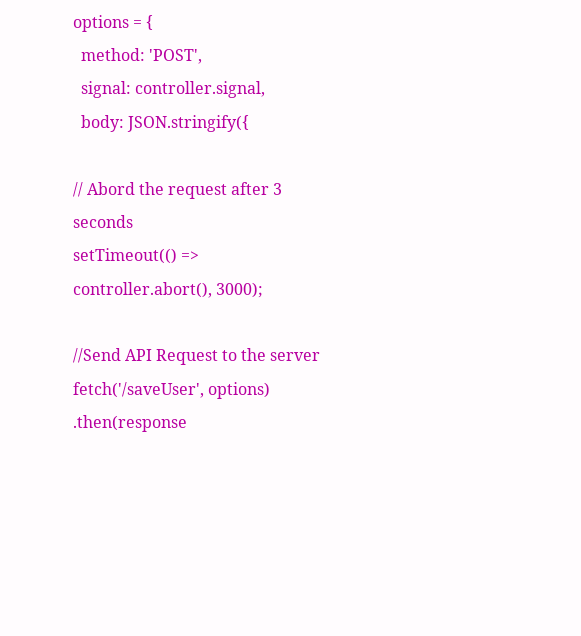options = {
  method: 'POST',
  signal: controller.signal,
  body: JSON.stringify({

// Abord the request after 3 seconds
setTimeout(() => controller.abort(), 3000);

//Send API Request to the server
fetch('/saveUser', options)
.then(response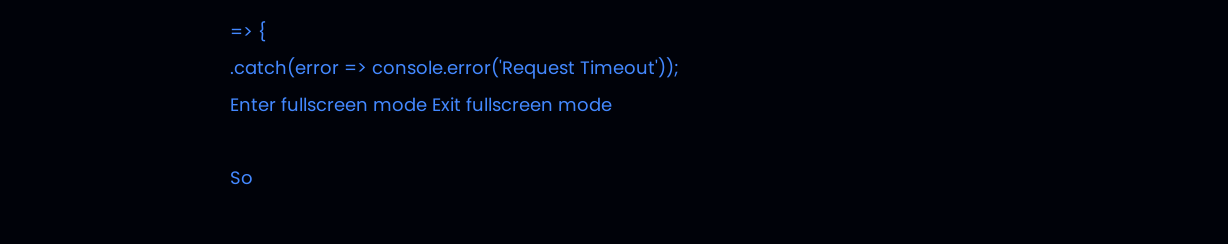=> {
.catch(error => console.error('Request Timeout'));
Enter fullscreen mode Exit fullscreen mode

So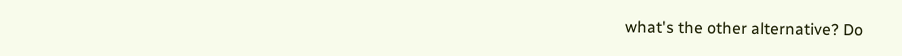what's the other alternative? Do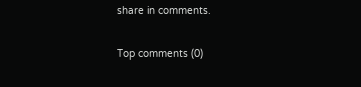share in comments.

Top comments (0)